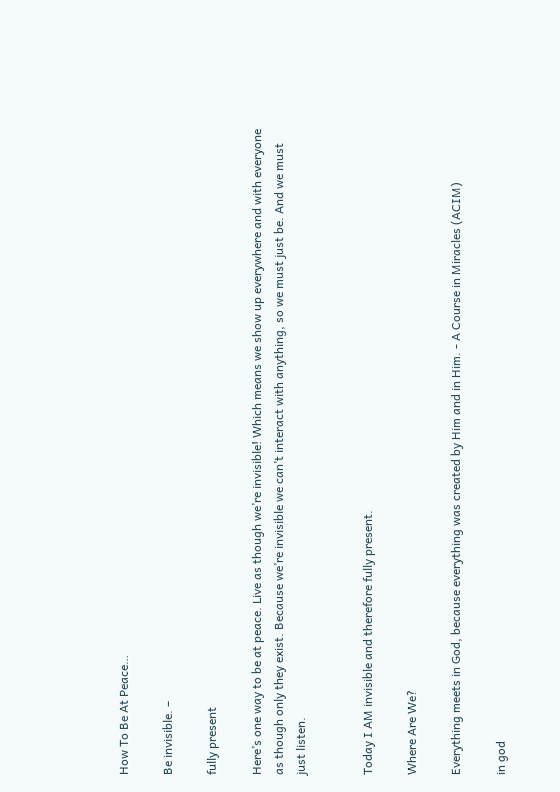How To Be At Peace…

Be invisible. –

fully present

Here’s one way to be at peace. Live as though we’re invisible! Which means we show up everywhere and with everyone as though only they exist. Because we’re invisible we can’t interact with anything, so we must just be. And we must just listen.


Today I AM invisible and therefore fully present.

Where Are We?

Everything meets in God, because everything was created by Him and in Him. - A Course in Miracles (ACIM)

in god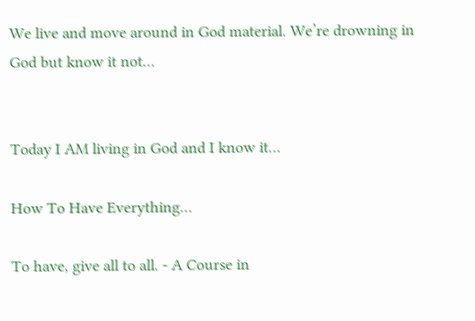We live and move around in God material. We’re drowning in God but know it not…


Today I AM living in God and I know it…

How To Have Everything…

To have, give all to all. - A Course in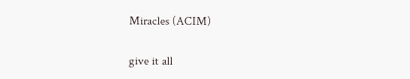Miracles (ACIM)

give it all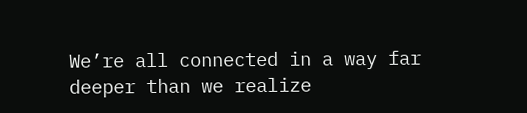We’re all connected in a way far deeper than we realize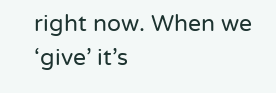right now. When we ‘give’ it’s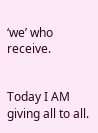‘we’ who receive.


Today I AM giving all to all.